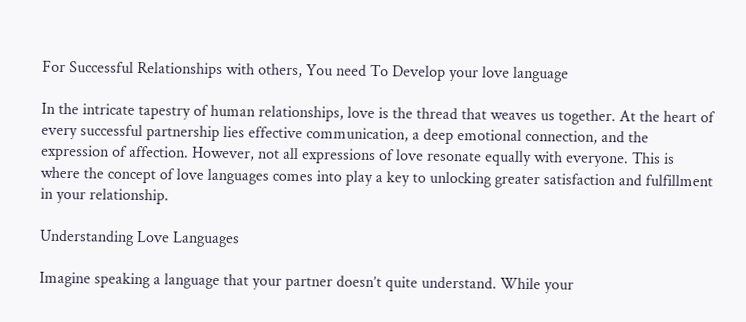For Successful Relationships with others, You need To Develop your love language

In the intricate tapestry of human relationships, love is the thread that weaves us together. At the heart of every successful partnership lies effective communication, a deep emotional connection, and the expression of affection. However, not all expressions of love resonate equally with everyone. This is where the concept of love languages comes into play a key to unlocking greater satisfaction and fulfillment in your relationship.

Understanding Love Languages

Imagine speaking a language that your partner doesn’t quite understand. While your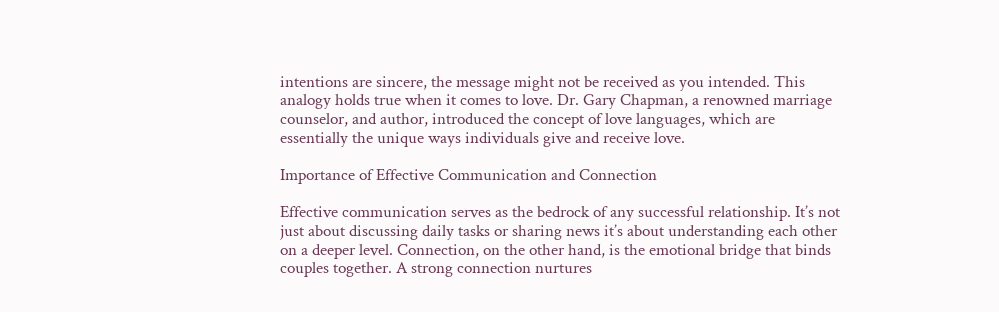intentions are sincere, the message might not be received as you intended. This analogy holds true when it comes to love. Dr. Gary Chapman, a renowned marriage counselor, and author, introduced the concept of love languages, which are essentially the unique ways individuals give and receive love.

Importance of Effective Communication and Connection

Effective communication serves as the bedrock of any successful relationship. It’s not just about discussing daily tasks or sharing news it’s about understanding each other on a deeper level. Connection, on the other hand, is the emotional bridge that binds couples together. A strong connection nurtures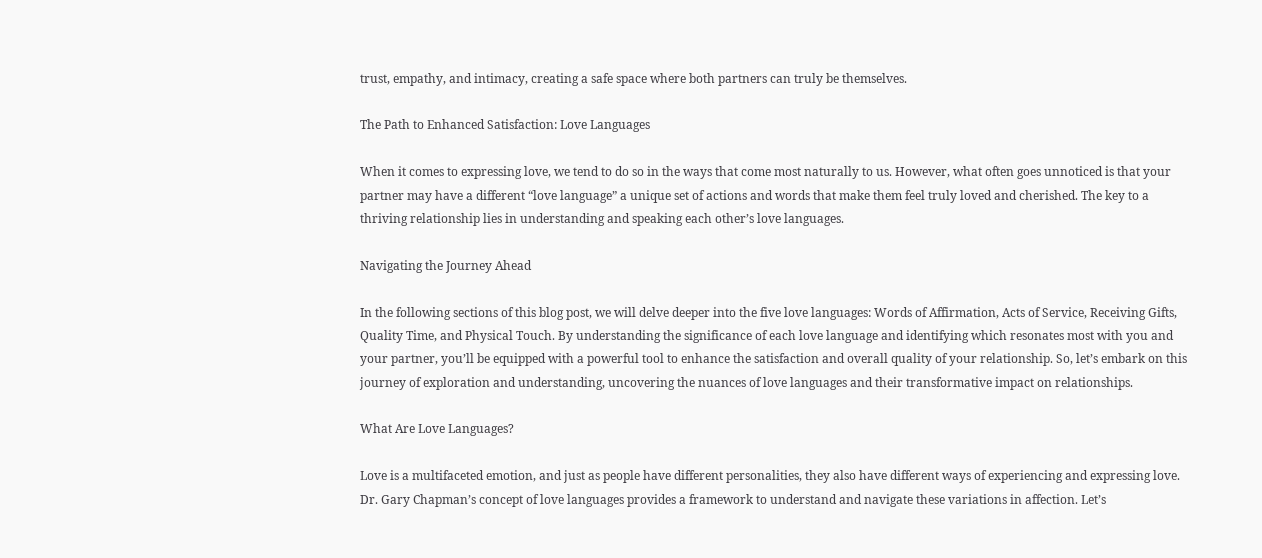trust, empathy, and intimacy, creating a safe space where both partners can truly be themselves.

The Path to Enhanced Satisfaction: Love Languages

When it comes to expressing love, we tend to do so in the ways that come most naturally to us. However, what often goes unnoticed is that your partner may have a different “love language” a unique set of actions and words that make them feel truly loved and cherished. The key to a thriving relationship lies in understanding and speaking each other’s love languages.

Navigating the Journey Ahead

In the following sections of this blog post, we will delve deeper into the five love languages: Words of Affirmation, Acts of Service, Receiving Gifts, Quality Time, and Physical Touch. By understanding the significance of each love language and identifying which resonates most with you and your partner, you’ll be equipped with a powerful tool to enhance the satisfaction and overall quality of your relationship. So, let’s embark on this journey of exploration and understanding, uncovering the nuances of love languages and their transformative impact on relationships.

What Are Love Languages?

Love is a multifaceted emotion, and just as people have different personalities, they also have different ways of experiencing and expressing love. Dr. Gary Chapman’s concept of love languages provides a framework to understand and navigate these variations in affection. Let’s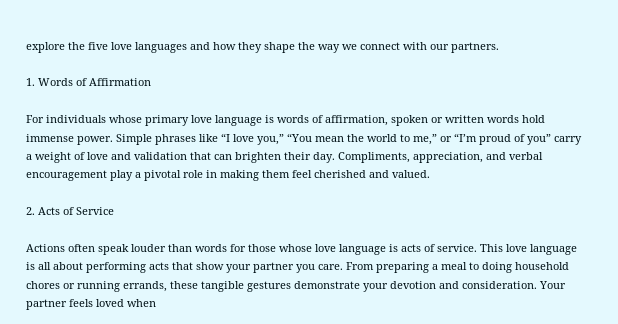explore the five love languages and how they shape the way we connect with our partners.

1. Words of Affirmation

For individuals whose primary love language is words of affirmation, spoken or written words hold immense power. Simple phrases like “I love you,” “You mean the world to me,” or “I’m proud of you” carry a weight of love and validation that can brighten their day. Compliments, appreciation, and verbal encouragement play a pivotal role in making them feel cherished and valued.

2. Acts of Service

Actions often speak louder than words for those whose love language is acts of service. This love language is all about performing acts that show your partner you care. From preparing a meal to doing household chores or running errands, these tangible gestures demonstrate your devotion and consideration. Your partner feels loved when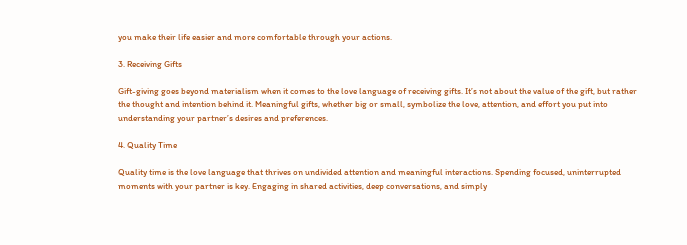you make their life easier and more comfortable through your actions.

3. Receiving Gifts

Gift-giving goes beyond materialism when it comes to the love language of receiving gifts. It’s not about the value of the gift, but rather the thought and intention behind it. Meaningful gifts, whether big or small, symbolize the love, attention, and effort you put into understanding your partner’s desires and preferences.

4. Quality Time

Quality time is the love language that thrives on undivided attention and meaningful interactions. Spending focused, uninterrupted moments with your partner is key. Engaging in shared activities, deep conversations, and simply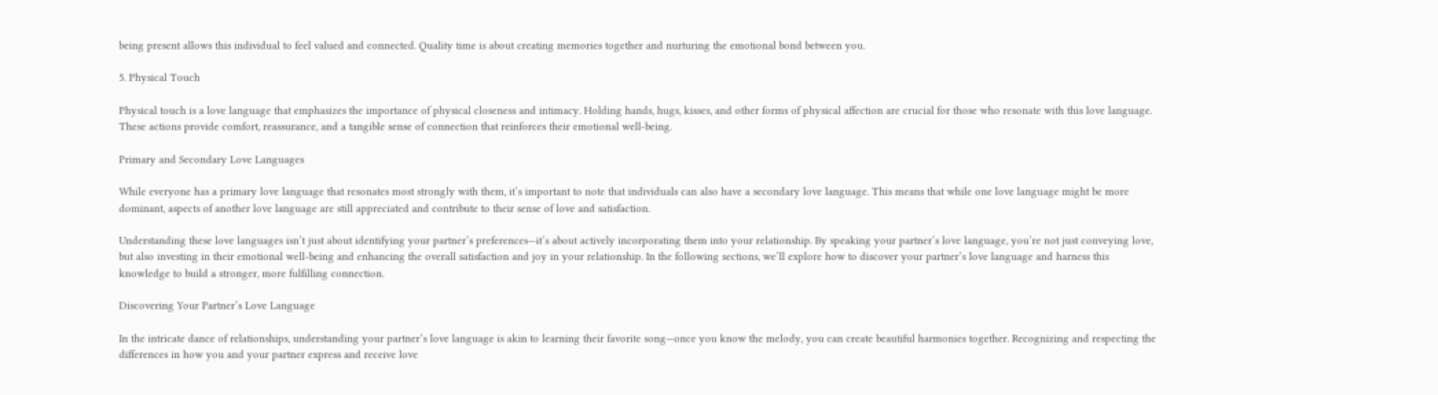being present allows this individual to feel valued and connected. Quality time is about creating memories together and nurturing the emotional bond between you.

5. Physical Touch

Physical touch is a love language that emphasizes the importance of physical closeness and intimacy. Holding hands, hugs, kisses, and other forms of physical affection are crucial for those who resonate with this love language. These actions provide comfort, reassurance, and a tangible sense of connection that reinforces their emotional well-being.

Primary and Secondary Love Languages

While everyone has a primary love language that resonates most strongly with them, it’s important to note that individuals can also have a secondary love language. This means that while one love language might be more dominant, aspects of another love language are still appreciated and contribute to their sense of love and satisfaction.

Understanding these love languages isn’t just about identifying your partner’s preferences—it’s about actively incorporating them into your relationship. By speaking your partner’s love language, you’re not just conveying love, but also investing in their emotional well-being and enhancing the overall satisfaction and joy in your relationship. In the following sections, we’ll explore how to discover your partner’s love language and harness this knowledge to build a stronger, more fulfilling connection.

Discovering Your Partner’s Love Language

In the intricate dance of relationships, understanding your partner’s love language is akin to learning their favorite song—once you know the melody, you can create beautiful harmonies together. Recognizing and respecting the differences in how you and your partner express and receive love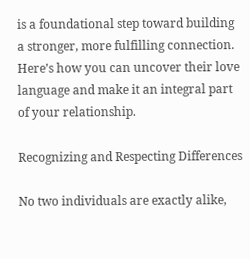is a foundational step toward building a stronger, more fulfilling connection. Here’s how you can uncover their love language and make it an integral part of your relationship.

Recognizing and Respecting Differences

No two individuals are exactly alike,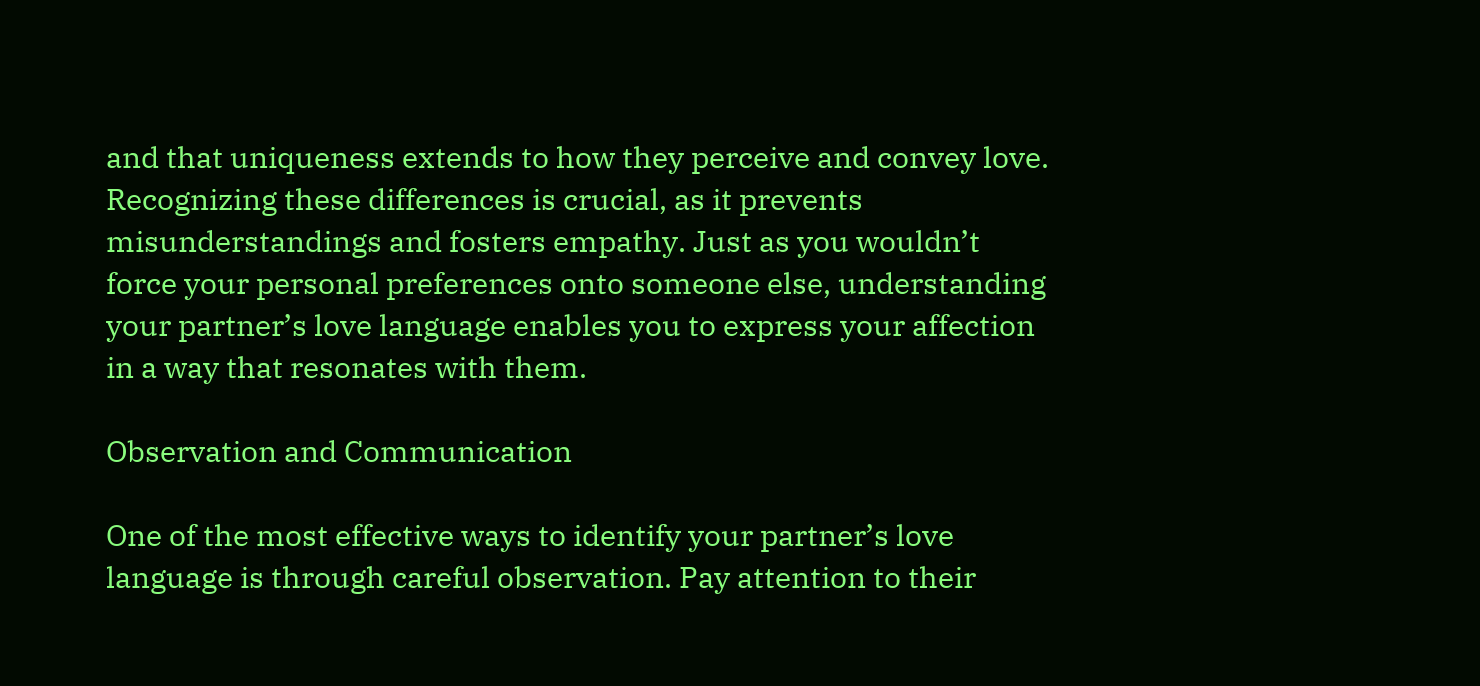and that uniqueness extends to how they perceive and convey love. Recognizing these differences is crucial, as it prevents misunderstandings and fosters empathy. Just as you wouldn’t force your personal preferences onto someone else, understanding your partner’s love language enables you to express your affection in a way that resonates with them.

Observation and Communication

One of the most effective ways to identify your partner’s love language is through careful observation. Pay attention to their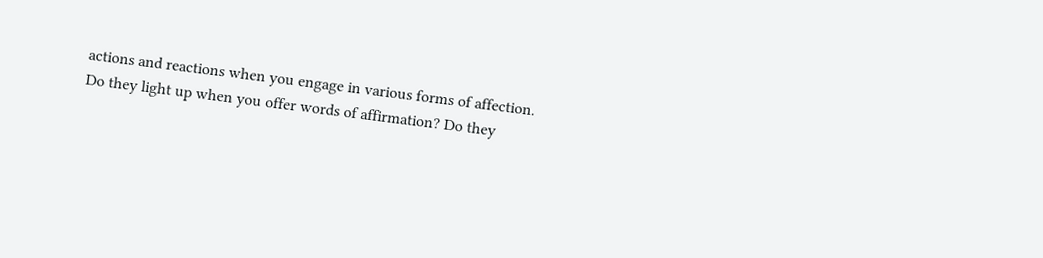actions and reactions when you engage in various forms of affection. Do they light up when you offer words of affirmation? Do they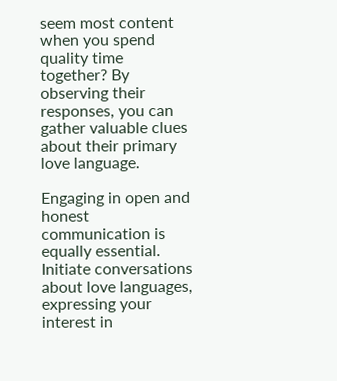seem most content when you spend quality time together? By observing their responses, you can gather valuable clues about their primary love language.

Engaging in open and honest communication is equally essential. Initiate conversations about love languages, expressing your interest in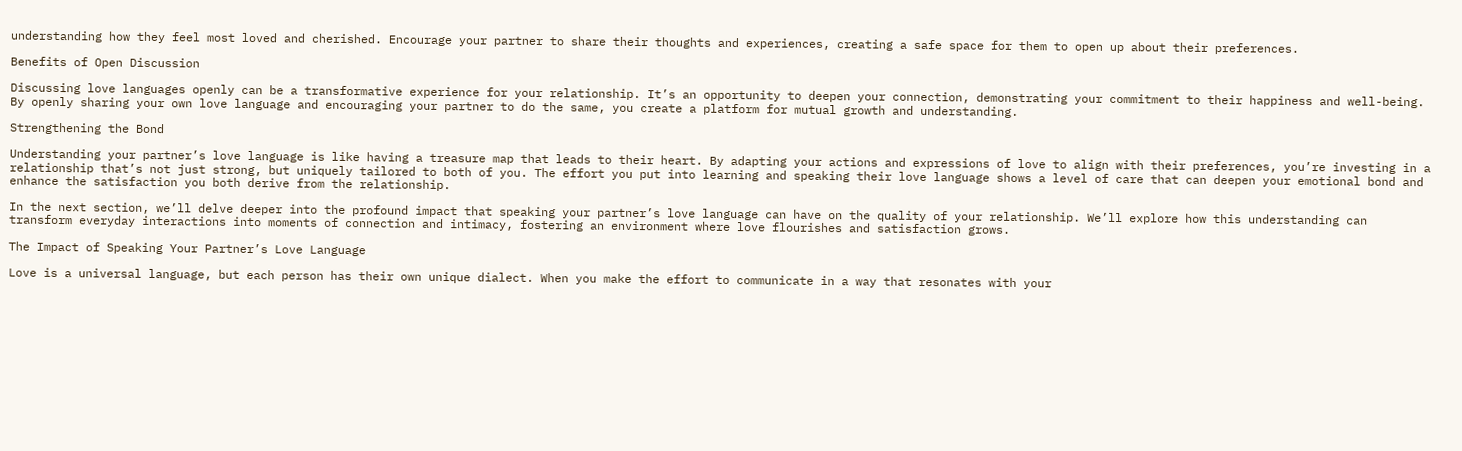understanding how they feel most loved and cherished. Encourage your partner to share their thoughts and experiences, creating a safe space for them to open up about their preferences.

Benefits of Open Discussion

Discussing love languages openly can be a transformative experience for your relationship. It’s an opportunity to deepen your connection, demonstrating your commitment to their happiness and well-being. By openly sharing your own love language and encouraging your partner to do the same, you create a platform for mutual growth and understanding.

Strengthening the Bond

Understanding your partner’s love language is like having a treasure map that leads to their heart. By adapting your actions and expressions of love to align with their preferences, you’re investing in a relationship that’s not just strong, but uniquely tailored to both of you. The effort you put into learning and speaking their love language shows a level of care that can deepen your emotional bond and enhance the satisfaction you both derive from the relationship.

In the next section, we’ll delve deeper into the profound impact that speaking your partner’s love language can have on the quality of your relationship. We’ll explore how this understanding can transform everyday interactions into moments of connection and intimacy, fostering an environment where love flourishes and satisfaction grows.

The Impact of Speaking Your Partner’s Love Language

Love is a universal language, but each person has their own unique dialect. When you make the effort to communicate in a way that resonates with your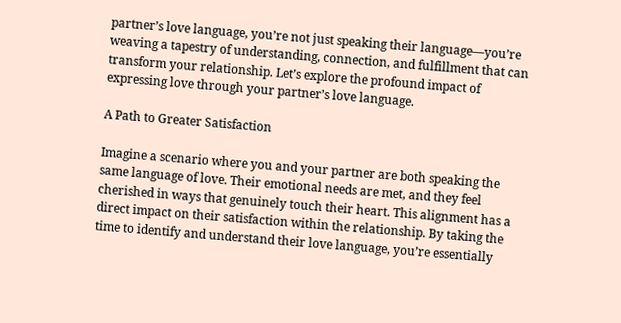partner’s love language, you’re not just speaking their language—you’re weaving a tapestry of understanding, connection, and fulfillment that can transform your relationship. Let’s explore the profound impact of expressing love through your partner’s love language.

A Path to Greater Satisfaction

Imagine a scenario where you and your partner are both speaking the same language of love. Their emotional needs are met, and they feel cherished in ways that genuinely touch their heart. This alignment has a direct impact on their satisfaction within the relationship. By taking the time to identify and understand their love language, you’re essentially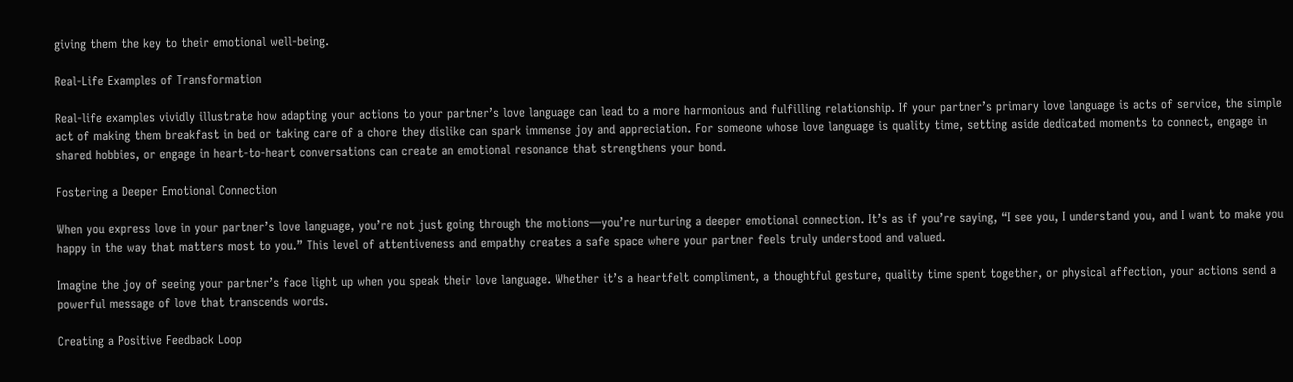giving them the key to their emotional well-being.

Real-Life Examples of Transformation

Real-life examples vividly illustrate how adapting your actions to your partner’s love language can lead to a more harmonious and fulfilling relationship. If your partner’s primary love language is acts of service, the simple act of making them breakfast in bed or taking care of a chore they dislike can spark immense joy and appreciation. For someone whose love language is quality time, setting aside dedicated moments to connect, engage in shared hobbies, or engage in heart-to-heart conversations can create an emotional resonance that strengthens your bond.

Fostering a Deeper Emotional Connection

When you express love in your partner’s love language, you’re not just going through the motions—you’re nurturing a deeper emotional connection. It’s as if you’re saying, “I see you, I understand you, and I want to make you happy in the way that matters most to you.” This level of attentiveness and empathy creates a safe space where your partner feels truly understood and valued.

Imagine the joy of seeing your partner’s face light up when you speak their love language. Whether it’s a heartfelt compliment, a thoughtful gesture, quality time spent together, or physical affection, your actions send a powerful message of love that transcends words.

Creating a Positive Feedback Loop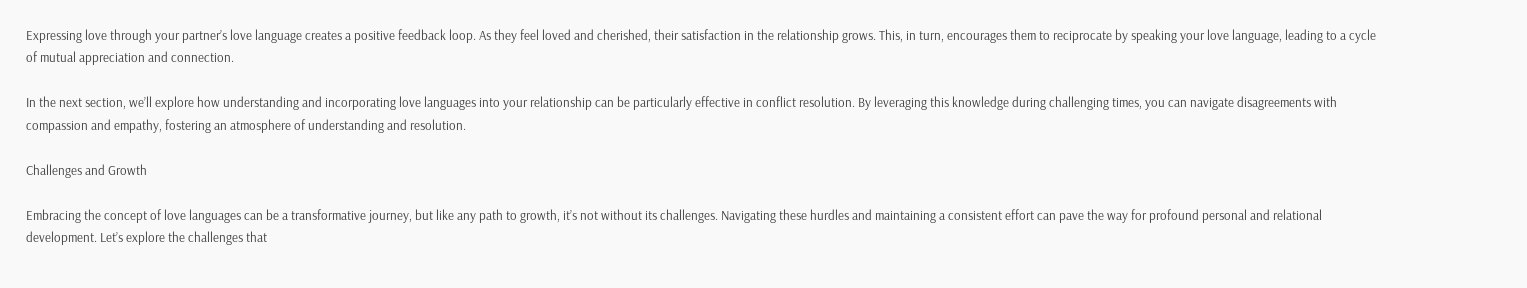Expressing love through your partner’s love language creates a positive feedback loop. As they feel loved and cherished, their satisfaction in the relationship grows. This, in turn, encourages them to reciprocate by speaking your love language, leading to a cycle of mutual appreciation and connection.

In the next section, we’ll explore how understanding and incorporating love languages into your relationship can be particularly effective in conflict resolution. By leveraging this knowledge during challenging times, you can navigate disagreements with compassion and empathy, fostering an atmosphere of understanding and resolution.

Challenges and Growth

Embracing the concept of love languages can be a transformative journey, but like any path to growth, it’s not without its challenges. Navigating these hurdles and maintaining a consistent effort can pave the way for profound personal and relational development. Let’s explore the challenges that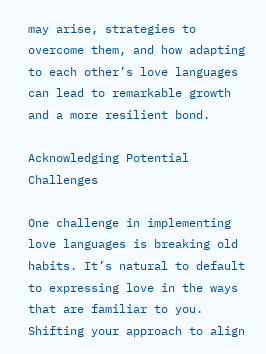may arise, strategies to overcome them, and how adapting to each other’s love languages can lead to remarkable growth and a more resilient bond.

Acknowledging Potential Challenges

One challenge in implementing love languages is breaking old habits. It’s natural to default to expressing love in the ways that are familiar to you. Shifting your approach to align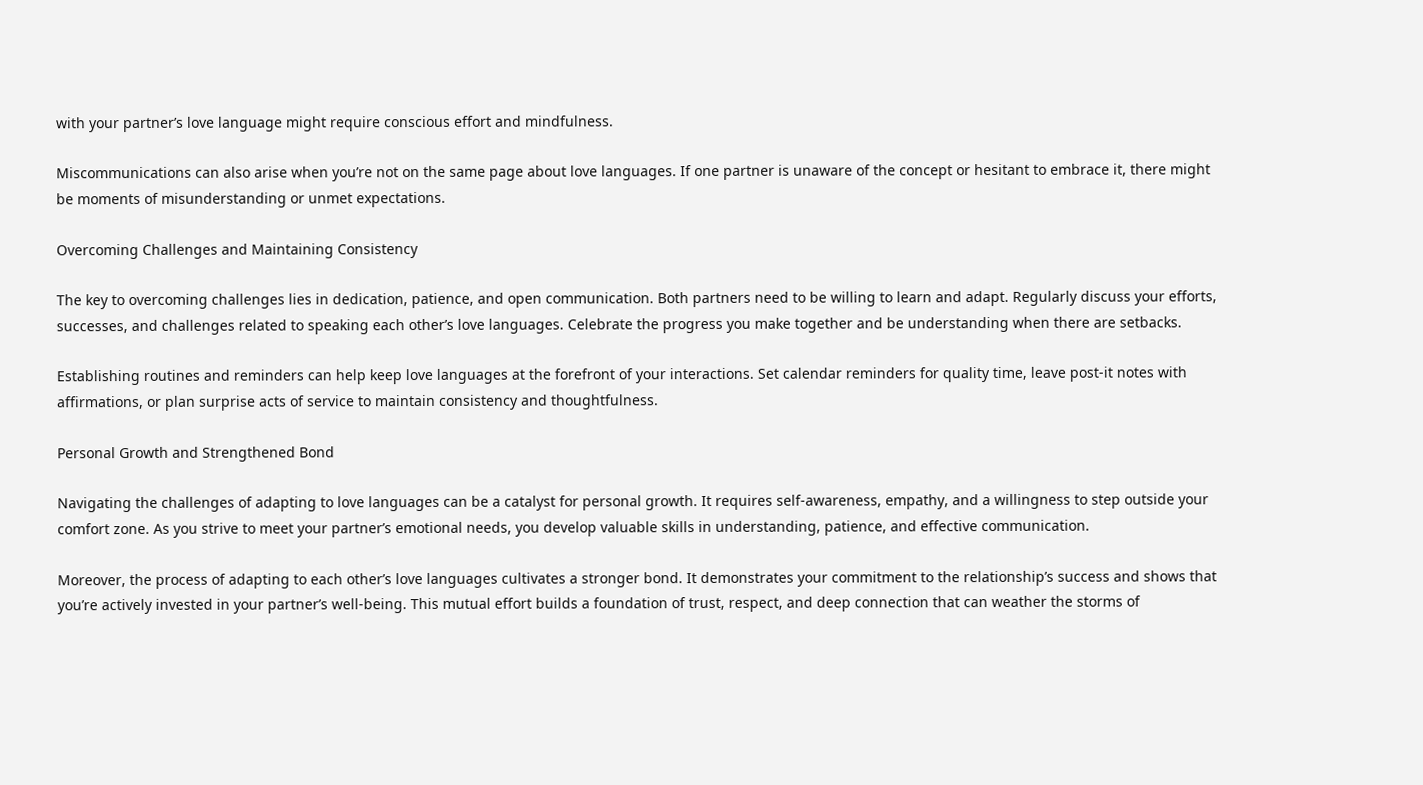with your partner’s love language might require conscious effort and mindfulness.

Miscommunications can also arise when you’re not on the same page about love languages. If one partner is unaware of the concept or hesitant to embrace it, there might be moments of misunderstanding or unmet expectations.

Overcoming Challenges and Maintaining Consistency

The key to overcoming challenges lies in dedication, patience, and open communication. Both partners need to be willing to learn and adapt. Regularly discuss your efforts, successes, and challenges related to speaking each other’s love languages. Celebrate the progress you make together and be understanding when there are setbacks.

Establishing routines and reminders can help keep love languages at the forefront of your interactions. Set calendar reminders for quality time, leave post-it notes with affirmations, or plan surprise acts of service to maintain consistency and thoughtfulness.

Personal Growth and Strengthened Bond

Navigating the challenges of adapting to love languages can be a catalyst for personal growth. It requires self-awareness, empathy, and a willingness to step outside your comfort zone. As you strive to meet your partner’s emotional needs, you develop valuable skills in understanding, patience, and effective communication.

Moreover, the process of adapting to each other’s love languages cultivates a stronger bond. It demonstrates your commitment to the relationship’s success and shows that you’re actively invested in your partner’s well-being. This mutual effort builds a foundation of trust, respect, and deep connection that can weather the storms of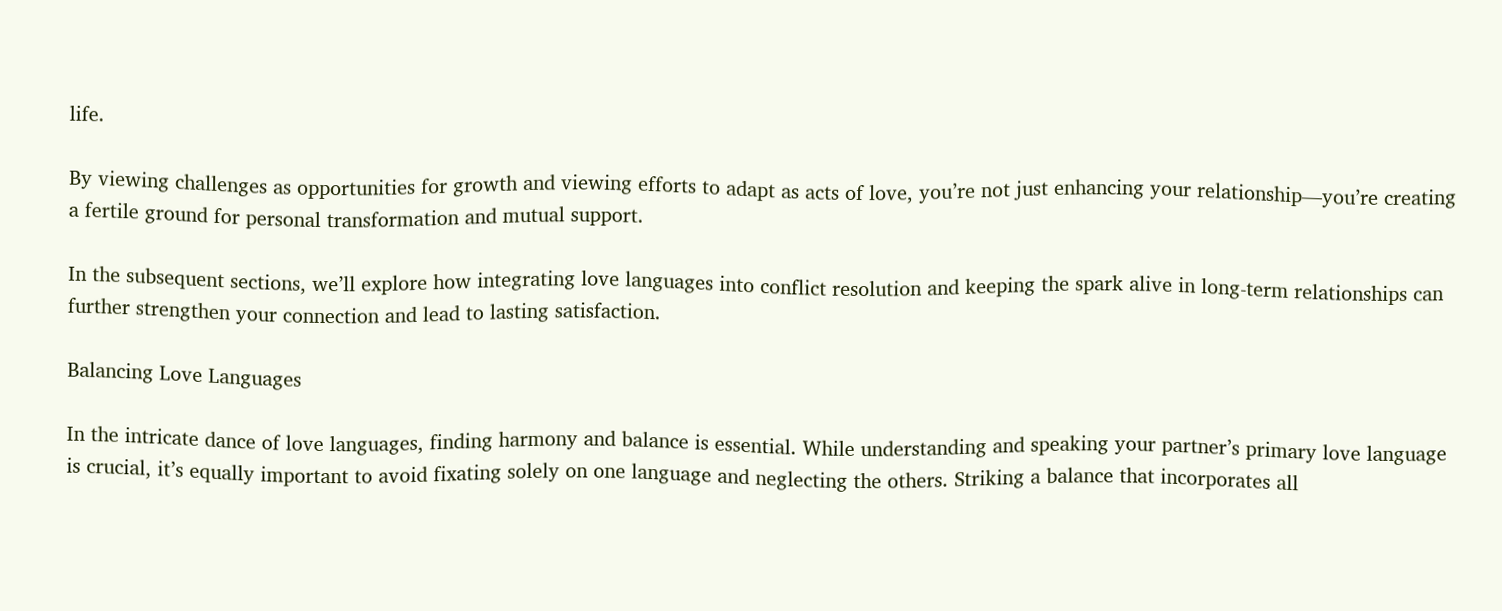life.

By viewing challenges as opportunities for growth and viewing efforts to adapt as acts of love, you’re not just enhancing your relationship—you’re creating a fertile ground for personal transformation and mutual support.

In the subsequent sections, we’ll explore how integrating love languages into conflict resolution and keeping the spark alive in long-term relationships can further strengthen your connection and lead to lasting satisfaction.

Balancing Love Languages

In the intricate dance of love languages, finding harmony and balance is essential. While understanding and speaking your partner’s primary love language is crucial, it’s equally important to avoid fixating solely on one language and neglecting the others. Striking a balance that incorporates all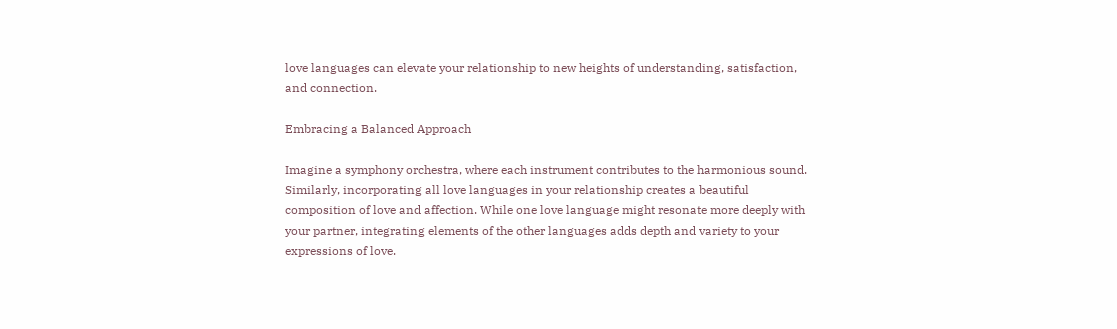love languages can elevate your relationship to new heights of understanding, satisfaction, and connection.

Embracing a Balanced Approach

Imagine a symphony orchestra, where each instrument contributes to the harmonious sound. Similarly, incorporating all love languages in your relationship creates a beautiful composition of love and affection. While one love language might resonate more deeply with your partner, integrating elements of the other languages adds depth and variety to your expressions of love.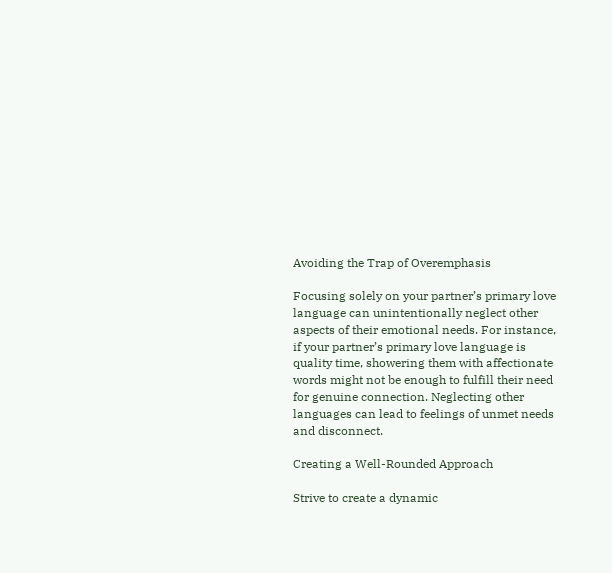Avoiding the Trap of Overemphasis

Focusing solely on your partner’s primary love language can unintentionally neglect other aspects of their emotional needs. For instance, if your partner’s primary love language is quality time, showering them with affectionate words might not be enough to fulfill their need for genuine connection. Neglecting other languages can lead to feelings of unmet needs and disconnect.

Creating a Well-Rounded Approach

Strive to create a dynamic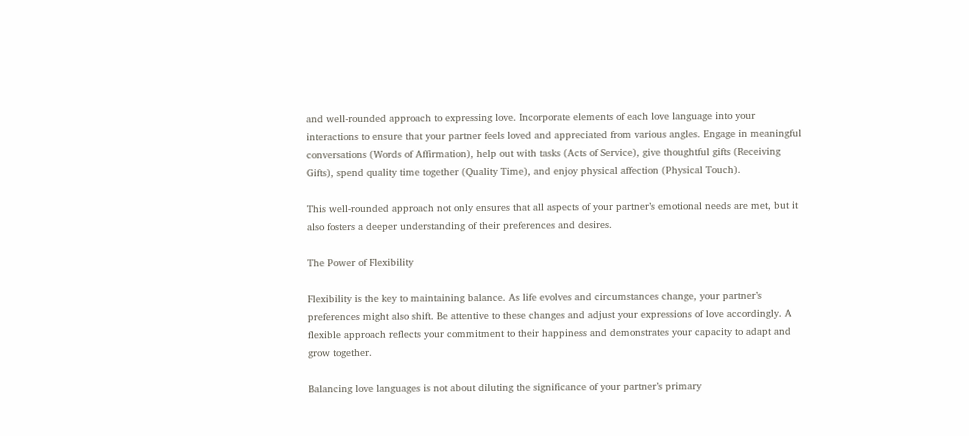and well-rounded approach to expressing love. Incorporate elements of each love language into your interactions to ensure that your partner feels loved and appreciated from various angles. Engage in meaningful conversations (Words of Affirmation), help out with tasks (Acts of Service), give thoughtful gifts (Receiving Gifts), spend quality time together (Quality Time), and enjoy physical affection (Physical Touch).

This well-rounded approach not only ensures that all aspects of your partner’s emotional needs are met, but it also fosters a deeper understanding of their preferences and desires.

The Power of Flexibility

Flexibility is the key to maintaining balance. As life evolves and circumstances change, your partner’s preferences might also shift. Be attentive to these changes and adjust your expressions of love accordingly. A flexible approach reflects your commitment to their happiness and demonstrates your capacity to adapt and grow together.

Balancing love languages is not about diluting the significance of your partner’s primary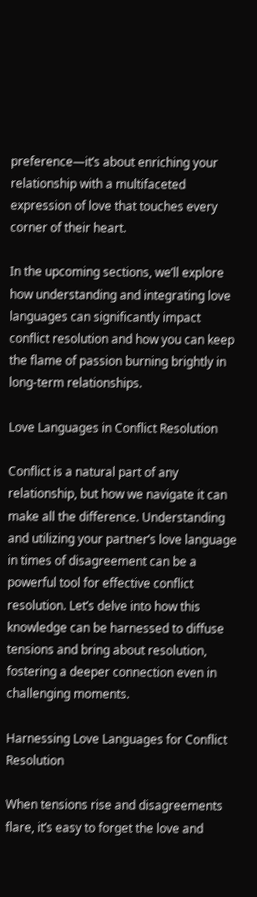preference—it’s about enriching your relationship with a multifaceted expression of love that touches every corner of their heart.

In the upcoming sections, we’ll explore how understanding and integrating love languages can significantly impact conflict resolution and how you can keep the flame of passion burning brightly in long-term relationships.

Love Languages in Conflict Resolution

Conflict is a natural part of any relationship, but how we navigate it can make all the difference. Understanding and utilizing your partner’s love language in times of disagreement can be a powerful tool for effective conflict resolution. Let’s delve into how this knowledge can be harnessed to diffuse tensions and bring about resolution, fostering a deeper connection even in challenging moments.

Harnessing Love Languages for Conflict Resolution

When tensions rise and disagreements flare, it’s easy to forget the love and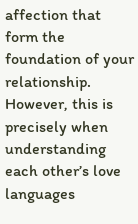affection that form the foundation of your relationship. However, this is precisely when understanding each other’s love languages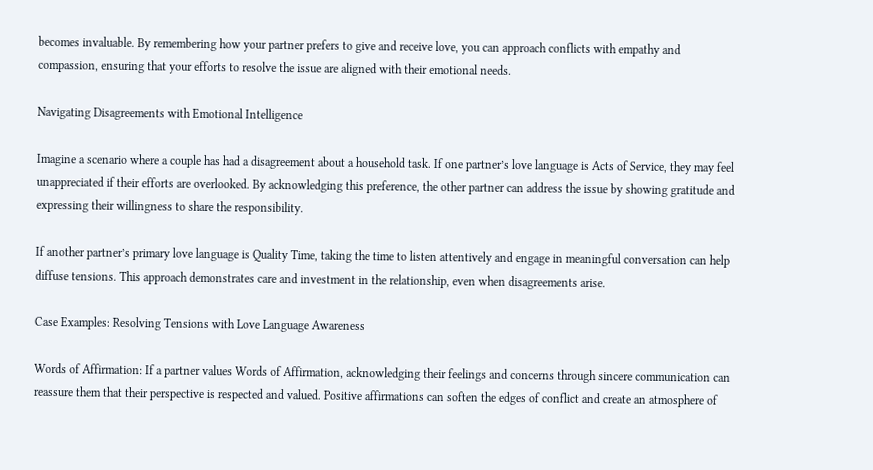becomes invaluable. By remembering how your partner prefers to give and receive love, you can approach conflicts with empathy and compassion, ensuring that your efforts to resolve the issue are aligned with their emotional needs.

Navigating Disagreements with Emotional Intelligence

Imagine a scenario where a couple has had a disagreement about a household task. If one partner’s love language is Acts of Service, they may feel unappreciated if their efforts are overlooked. By acknowledging this preference, the other partner can address the issue by showing gratitude and expressing their willingness to share the responsibility.

If another partner’s primary love language is Quality Time, taking the time to listen attentively and engage in meaningful conversation can help diffuse tensions. This approach demonstrates care and investment in the relationship, even when disagreements arise.

Case Examples: Resolving Tensions with Love Language Awareness

Words of Affirmation: If a partner values Words of Affirmation, acknowledging their feelings and concerns through sincere communication can reassure them that their perspective is respected and valued. Positive affirmations can soften the edges of conflict and create an atmosphere of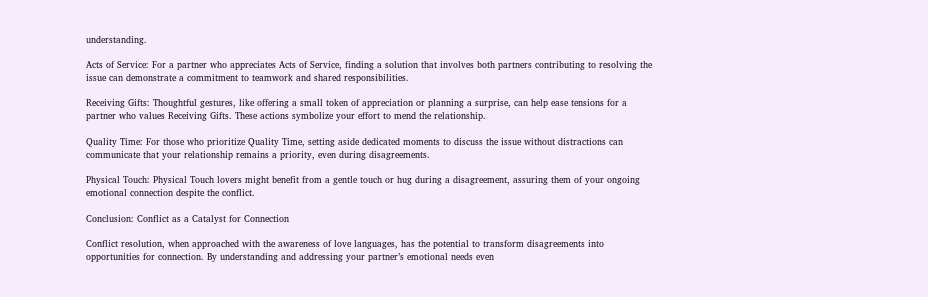understanding.

Acts of Service: For a partner who appreciates Acts of Service, finding a solution that involves both partners contributing to resolving the issue can demonstrate a commitment to teamwork and shared responsibilities.

Receiving Gifts: Thoughtful gestures, like offering a small token of appreciation or planning a surprise, can help ease tensions for a partner who values Receiving Gifts. These actions symbolize your effort to mend the relationship.

Quality Time: For those who prioritize Quality Time, setting aside dedicated moments to discuss the issue without distractions can communicate that your relationship remains a priority, even during disagreements.

Physical Touch: Physical Touch lovers might benefit from a gentle touch or hug during a disagreement, assuring them of your ongoing emotional connection despite the conflict.

Conclusion: Conflict as a Catalyst for Connection

Conflict resolution, when approached with the awareness of love languages, has the potential to transform disagreements into opportunities for connection. By understanding and addressing your partner’s emotional needs even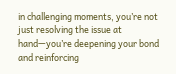in challenging moments, you’re not just resolving the issue at hand—you’re deepening your bond and reinforcing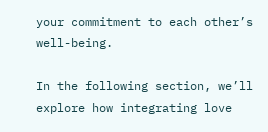your commitment to each other’s well-being.

In the following section, we’ll explore how integrating love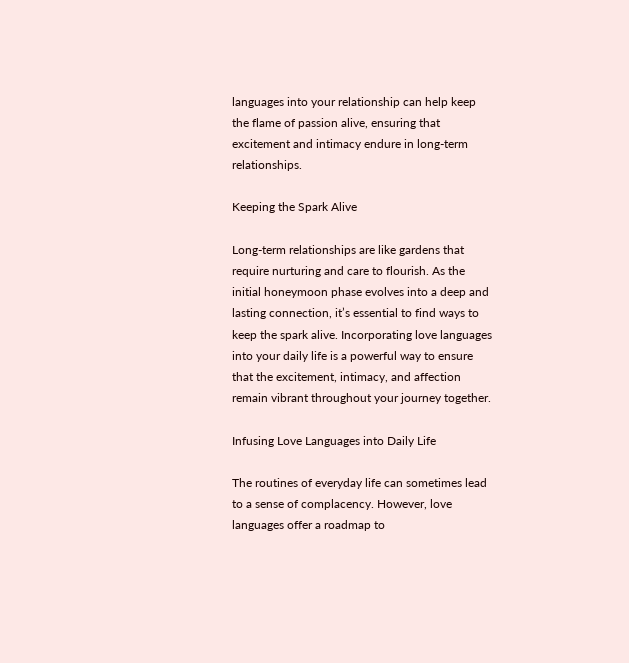languages into your relationship can help keep the flame of passion alive, ensuring that excitement and intimacy endure in long-term relationships.

Keeping the Spark Alive

Long-term relationships are like gardens that require nurturing and care to flourish. As the initial honeymoon phase evolves into a deep and lasting connection, it’s essential to find ways to keep the spark alive. Incorporating love languages into your daily life is a powerful way to ensure that the excitement, intimacy, and affection remain vibrant throughout your journey together.

Infusing Love Languages into Daily Life

The routines of everyday life can sometimes lead to a sense of complacency. However, love languages offer a roadmap to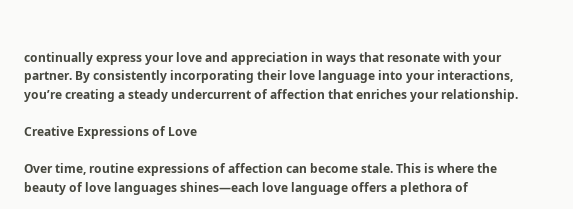continually express your love and appreciation in ways that resonate with your partner. By consistently incorporating their love language into your interactions, you’re creating a steady undercurrent of affection that enriches your relationship.

Creative Expressions of Love

Over time, routine expressions of affection can become stale. This is where the beauty of love languages shines—each love language offers a plethora of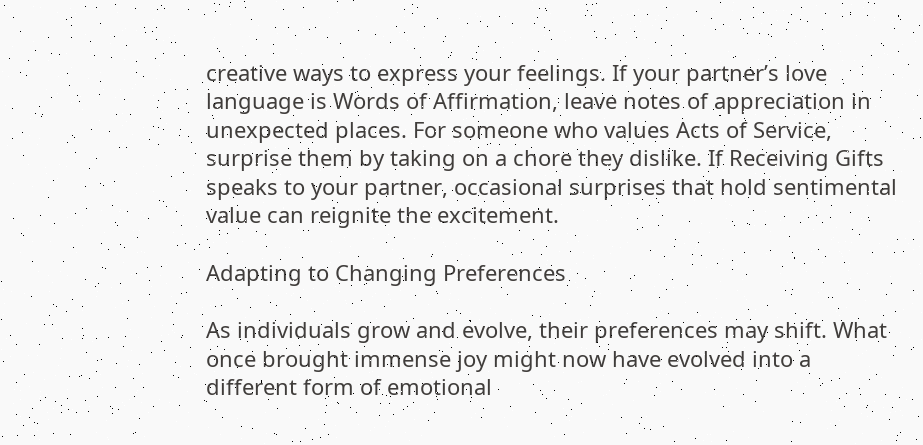creative ways to express your feelings. If your partner’s love language is Words of Affirmation, leave notes of appreciation in unexpected places. For someone who values Acts of Service, surprise them by taking on a chore they dislike. If Receiving Gifts speaks to your partner, occasional surprises that hold sentimental value can reignite the excitement.

Adapting to Changing Preferences

As individuals grow and evolve, their preferences may shift. What once brought immense joy might now have evolved into a different form of emotional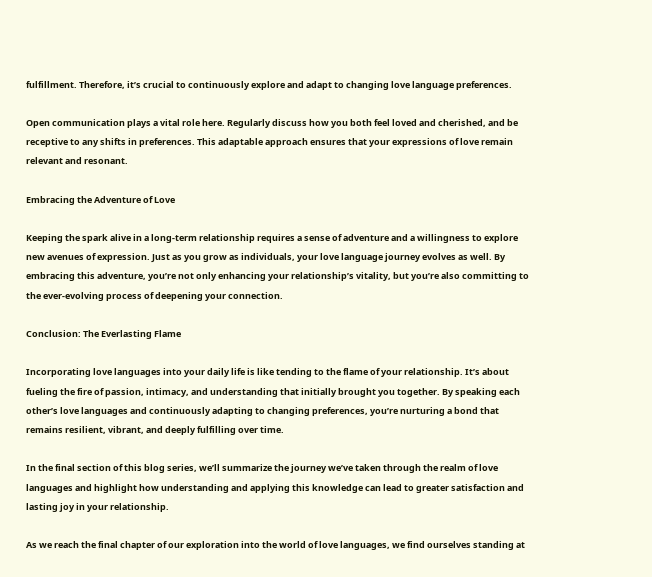fulfillment. Therefore, it’s crucial to continuously explore and adapt to changing love language preferences.

Open communication plays a vital role here. Regularly discuss how you both feel loved and cherished, and be receptive to any shifts in preferences. This adaptable approach ensures that your expressions of love remain relevant and resonant.

Embracing the Adventure of Love

Keeping the spark alive in a long-term relationship requires a sense of adventure and a willingness to explore new avenues of expression. Just as you grow as individuals, your love language journey evolves as well. By embracing this adventure, you’re not only enhancing your relationship’s vitality, but you’re also committing to the ever-evolving process of deepening your connection.

Conclusion: The Everlasting Flame

Incorporating love languages into your daily life is like tending to the flame of your relationship. It’s about fueling the fire of passion, intimacy, and understanding that initially brought you together. By speaking each other’s love languages and continuously adapting to changing preferences, you’re nurturing a bond that remains resilient, vibrant, and deeply fulfilling over time.

In the final section of this blog series, we’ll summarize the journey we’ve taken through the realm of love languages and highlight how understanding and applying this knowledge can lead to greater satisfaction and lasting joy in your relationship.

As we reach the final chapter of our exploration into the world of love languages, we find ourselves standing at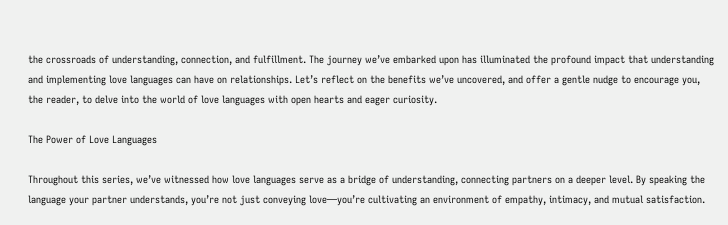the crossroads of understanding, connection, and fulfillment. The journey we’ve embarked upon has illuminated the profound impact that understanding and implementing love languages can have on relationships. Let’s reflect on the benefits we’ve uncovered, and offer a gentle nudge to encourage you, the reader, to delve into the world of love languages with open hearts and eager curiosity.

The Power of Love Languages

Throughout this series, we’ve witnessed how love languages serve as a bridge of understanding, connecting partners on a deeper level. By speaking the language your partner understands, you’re not just conveying love—you’re cultivating an environment of empathy, intimacy, and mutual satisfaction.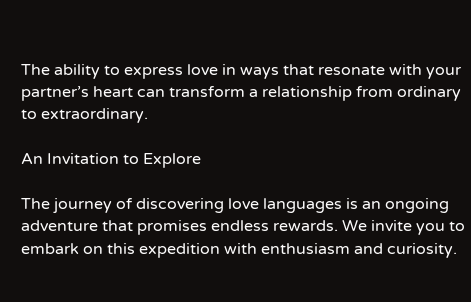The ability to express love in ways that resonate with your partner’s heart can transform a relationship from ordinary to extraordinary.

An Invitation to Explore

The journey of discovering love languages is an ongoing adventure that promises endless rewards. We invite you to embark on this expedition with enthusiasm and curiosity.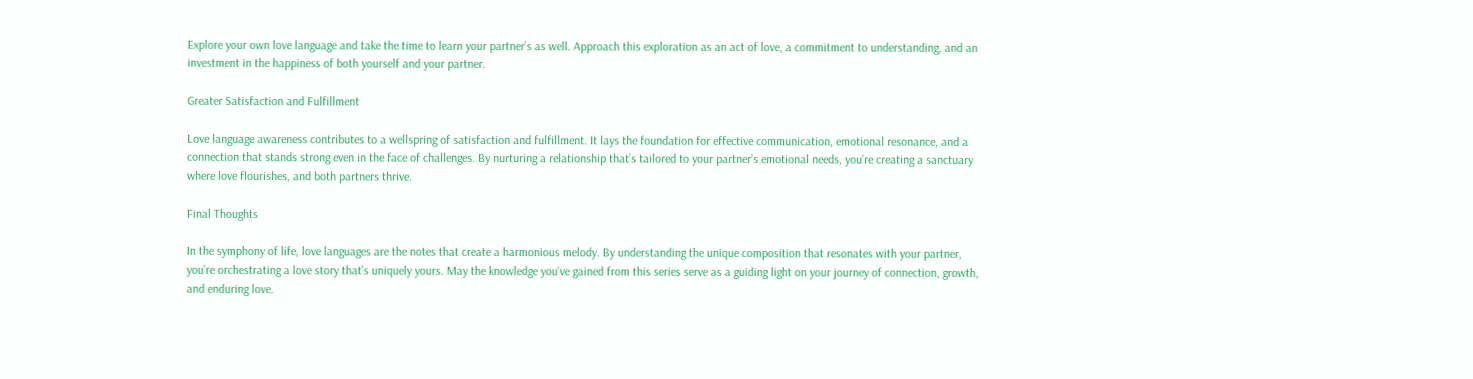Explore your own love language and take the time to learn your partner’s as well. Approach this exploration as an act of love, a commitment to understanding, and an investment in the happiness of both yourself and your partner.

Greater Satisfaction and Fulfillment

Love language awareness contributes to a wellspring of satisfaction and fulfillment. It lays the foundation for effective communication, emotional resonance, and a connection that stands strong even in the face of challenges. By nurturing a relationship that’s tailored to your partner’s emotional needs, you’re creating a sanctuary where love flourishes, and both partners thrive.

Final Thoughts

In the symphony of life, love languages are the notes that create a harmonious melody. By understanding the unique composition that resonates with your partner, you’re orchestrating a love story that’s uniquely yours. May the knowledge you’ve gained from this series serve as a guiding light on your journey of connection, growth, and enduring love.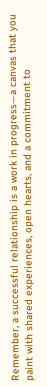Remember, a successful relationship is a work in progress—a canvas that you paint with shared experiences, open hearts, and a commitment to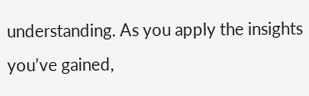understanding. As you apply the insights you’ve gained,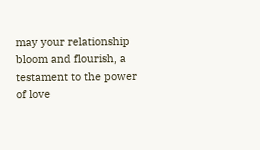may your relationship bloom and flourish, a testament to the power of love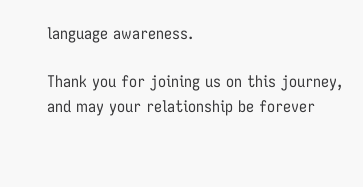language awareness.

Thank you for joining us on this journey, and may your relationship be forever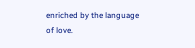enriched by the language of love.